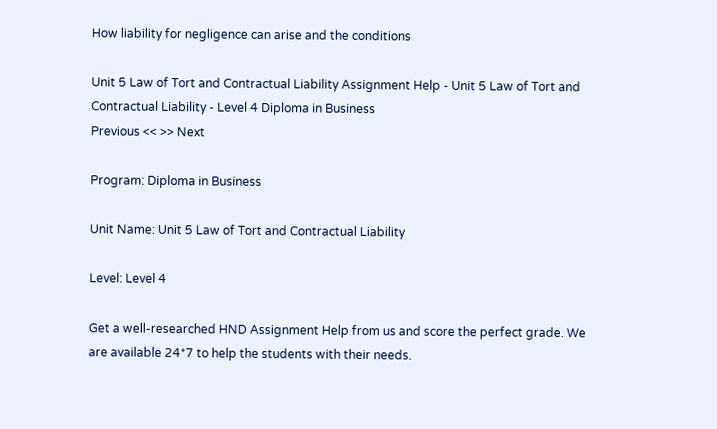How liability for negligence can arise and the conditions

Unit 5 Law of Tort and Contractual Liability Assignment Help - Unit 5 Law of Tort and Contractual Liability - Level 4 Diploma in Business
Previous << >> Next

Program: Diploma in Business

Unit Name: Unit 5 Law of Tort and Contractual Liability

Level: Level 4

Get a well-researched HND Assignment Help from us and score the perfect grade. We are available 24*7 to help the students with their needs.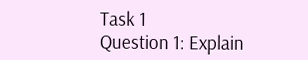Task 1
Question 1: Explain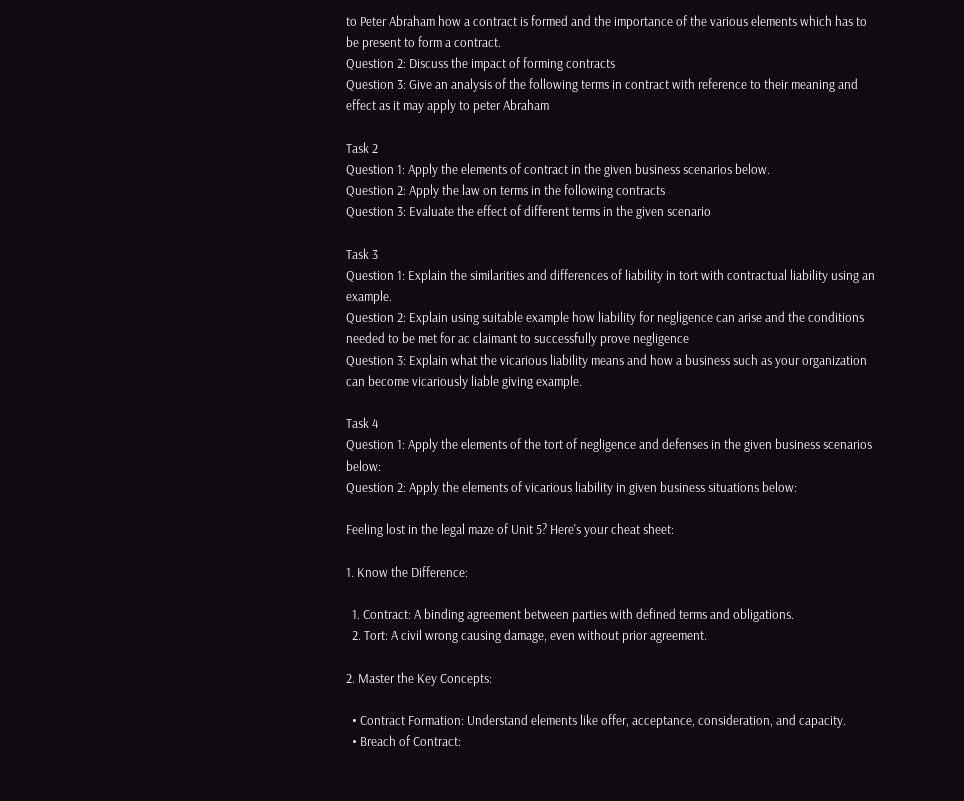to Peter Abraham how a contract is formed and the importance of the various elements which has to be present to form a contract.
Question 2: Discuss the impact of forming contracts
Question 3: Give an analysis of the following terms in contract with reference to their meaning and effect as it may apply to peter Abraham

Task 2
Question 1: Apply the elements of contract in the given business scenarios below.
Question 2: Apply the law on terms in the following contracts
Question 3: Evaluate the effect of different terms in the given scenario

Task 3
Question 1: Explain the similarities and differences of liability in tort with contractual liability using an example.
Question 2: Explain using suitable example how liability for negligence can arise and the conditions needed to be met for ac claimant to successfully prove negligence
Question 3: Explain what the vicarious liability means and how a business such as your organization can become vicariously liable giving example.

Task 4
Question 1: Apply the elements of the tort of negligence and defenses in the given business scenarios below:
Question 2: Apply the elements of vicarious liability in given business situations below:

Feeling lost in the legal maze of Unit 5? Here's your cheat sheet:

1. Know the Difference:

  1. Contract: A binding agreement between parties with defined terms and obligations.
  2. Tort: A civil wrong causing damage, even without prior agreement.

2. Master the Key Concepts:

  • Contract Formation: Understand elements like offer, acceptance, consideration, and capacity.
  • Breach of Contract: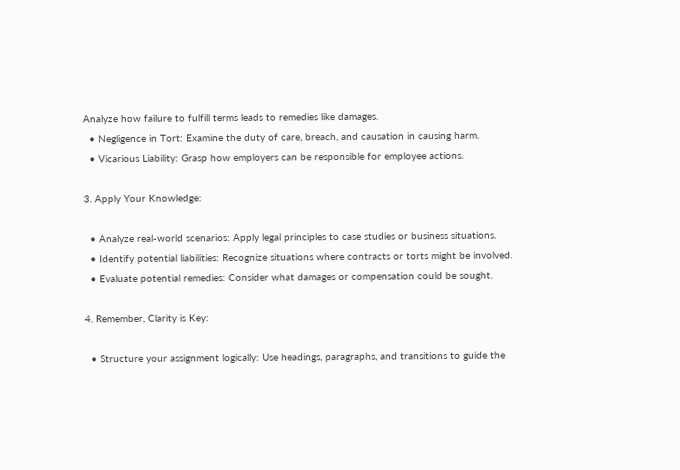Analyze how failure to fulfill terms leads to remedies like damages.
  • Negligence in Tort: Examine the duty of care, breach, and causation in causing harm.
  • Vicarious Liability: Grasp how employers can be responsible for employee actions.

3. Apply Your Knowledge:

  • Analyze real-world scenarios: Apply legal principles to case studies or business situations.
  • Identify potential liabilities: Recognize situations where contracts or torts might be involved.
  • Evaluate potential remedies: Consider what damages or compensation could be sought.

4. Remember, Clarity is Key:

  • Structure your assignment logically: Use headings, paragraphs, and transitions to guide the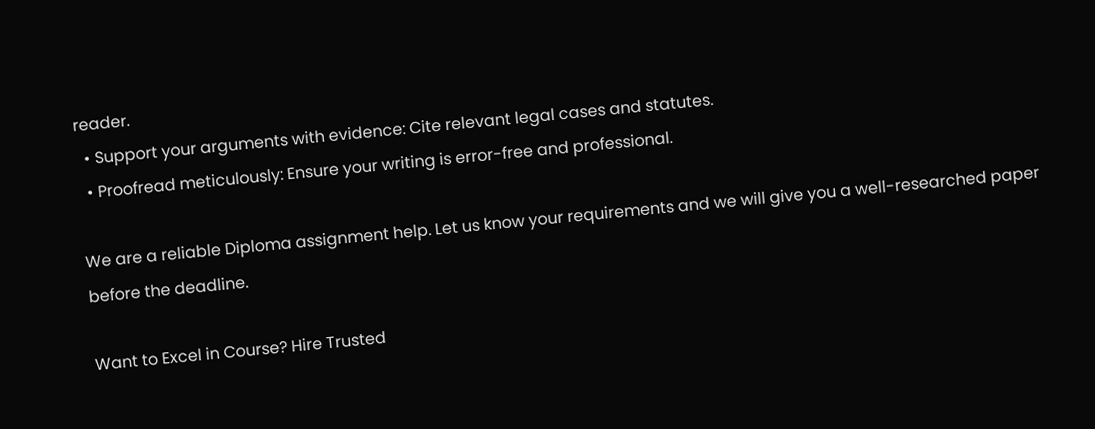reader.
  • Support your arguments with evidence: Cite relevant legal cases and statutes.
  • Proofread meticulously: Ensure your writing is error-free and professional.

We are a reliable Diploma assignment help. Let us know your requirements and we will give you a well-researched paper before the deadline.

Want to Excel in Course? Hire Trusted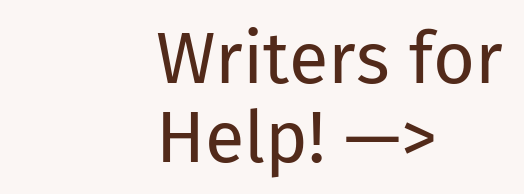Writers for Help! —>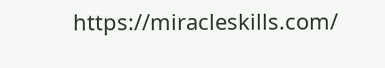https://miracleskills.com/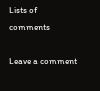Lists of comments

Leave a comment